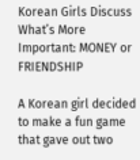Korean Girls Discuss What’s More Important: MONEY or FRIENDSHIP

A Korean girl decided to make a fun game that gave out two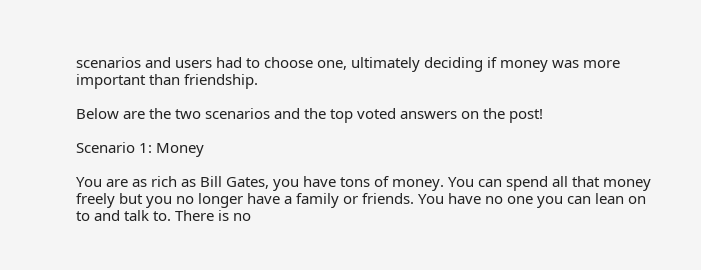scenarios and users had to choose one, ultimately deciding if money was more important than friendship.

Below are the two scenarios and the top voted answers on the post!

Scenario 1: Money

You are as rich as Bill Gates, you have tons of money. You can spend all that money freely but you no longer have a family or friends. You have no one you can lean on to and talk to. There is no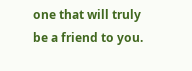one that will truly be a friend to you.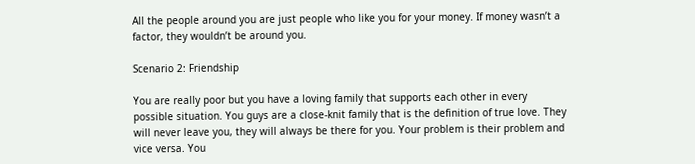All the people around you are just people who like you for your money. If money wasn’t a factor, they wouldn’t be around you.

Scenario 2: Friendship

You are really poor but you have a loving family that supports each other in every possible situation. You guys are a close-knit family that is the definition of true love. They will never leave you, they will always be there for you. Your problem is their problem and vice versa. You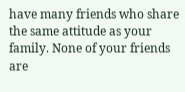have many friends who share the same attitude as your family. None of your friends are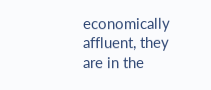economically affluent, they are in the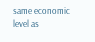same economic level as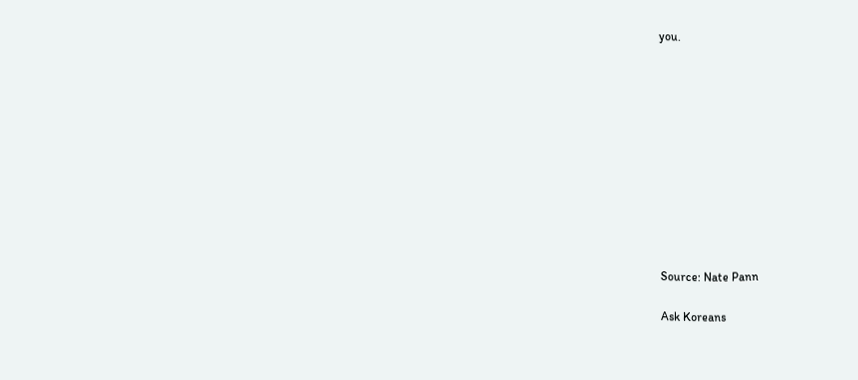you.











Source: Nate Pann

Ask Koreans